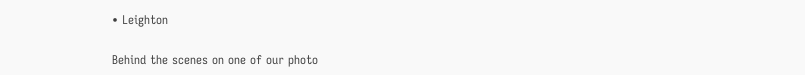• Leighton

Behind the scenes on one of our photo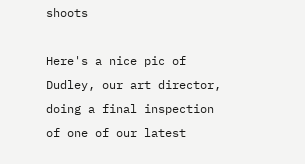shoots

Here's a nice pic of Dudley, our art director, doing a final inspection of one of our latest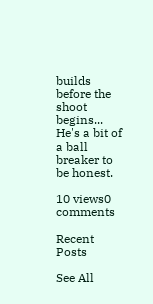builds before the shoot begins... He's a bit of a ball breaker to be honest.

10 views0 comments

Recent Posts

See All